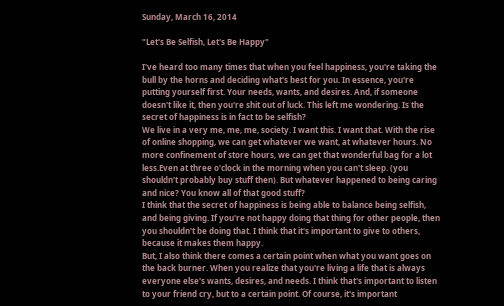Sunday, March 16, 2014

"Let's Be Selfish, Let's Be Happy"

I've heard too many times that when you feel happiness, you're taking the bull by the horns and deciding what's best for you. In essence, you're putting yourself first. Your needs, wants, and desires. And, if someone doesn't like it, then you're shit out of luck. This left me wondering. Is the secret of happiness is in fact to be selfish?
We live in a very me, me, me, society. I want this. I want that. With the rise of online shopping, we can get whatever we want, at whatever hours. No more confinement of store hours, we can get that wonderful bag for a lot less.Even at three o'clock in the morning when you can't sleep. (you shouldn't probably buy stuff then). But whatever happened to being caring and nice? You know all of that good stuff?
I think that the secret of happiness is being able to balance being selfish, and being giving. If you're not happy doing that thing for other people, then you shouldn't be doing that. I think that it's important to give to others, because it makes them happy.
But, I also think there comes a certain point when what you want goes on the back burner. When you realize that you're living a life that is always everyone else's wants, desires, and needs. I think that's important to listen to your friend cry, but to a certain point. Of course, it's important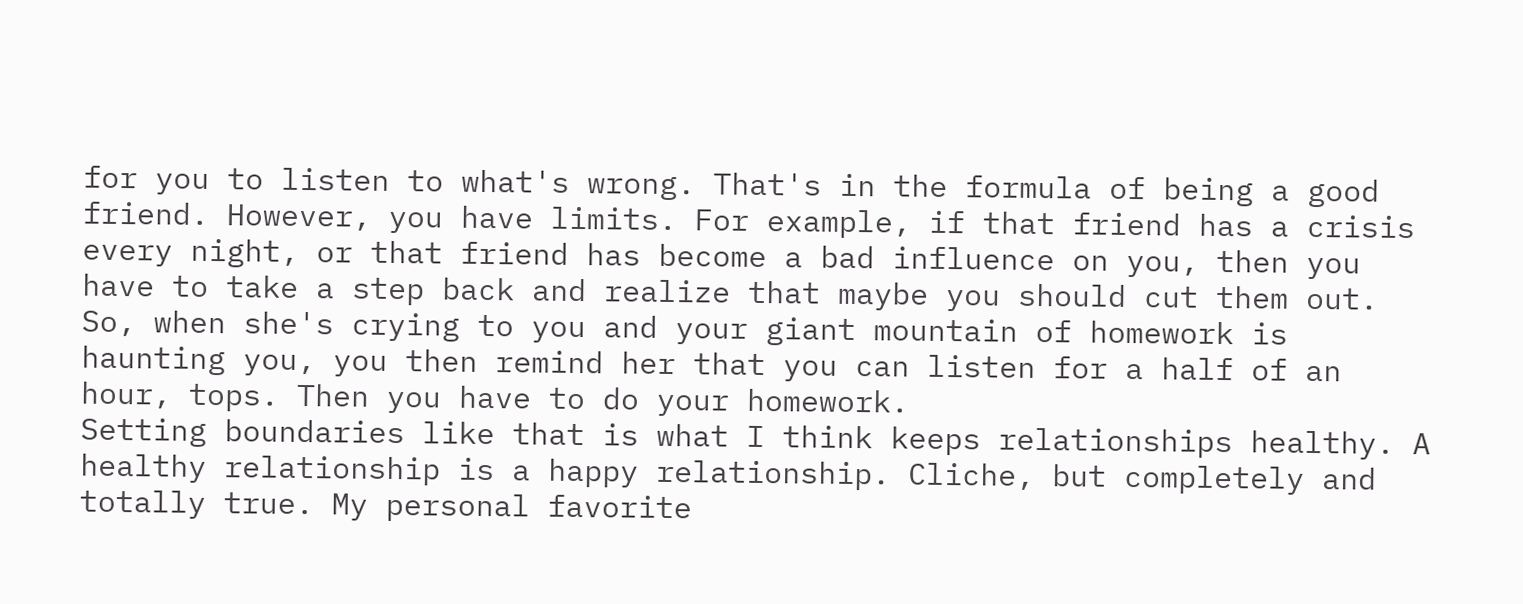for you to listen to what's wrong. That's in the formula of being a good friend. However, you have limits. For example, if that friend has a crisis every night, or that friend has become a bad influence on you, then you have to take a step back and realize that maybe you should cut them out. So, when she's crying to you and your giant mountain of homework is haunting you, you then remind her that you can listen for a half of an hour, tops. Then you have to do your homework.
Setting boundaries like that is what I think keeps relationships healthy. A healthy relationship is a happy relationship. Cliche, but completely and totally true. My personal favorite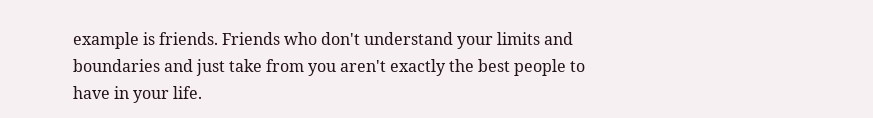example is friends. Friends who don't understand your limits and boundaries and just take from you aren't exactly the best people to have in your life.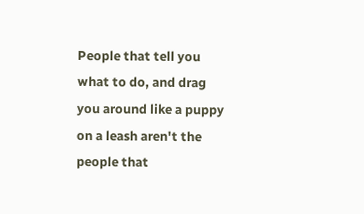People that tell you what to do, and drag you around like a puppy on a leash aren't the people that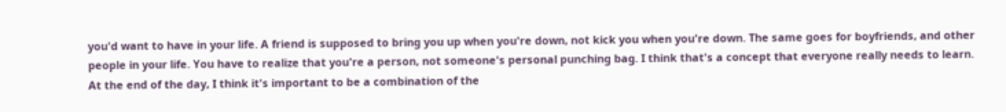you'd want to have in your life. A friend is supposed to bring you up when you're down, not kick you when you're down. The same goes for boyfriends, and other people in your life. You have to realize that you're a person, not someone's personal punching bag. I think that's a concept that everyone really needs to learn.
At the end of the day, I think it's important to be a combination of the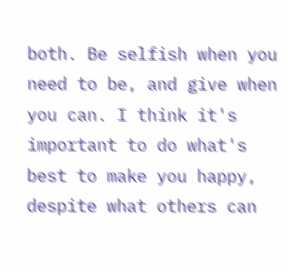both. Be selfish when you need to be, and give when you can. I think it's important to do what's best to make you happy, despite what others can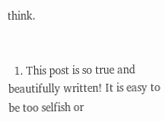think.


  1. This post is so true and beautifully written! It is easy to be too selfish or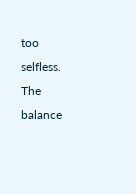too selfless. The balance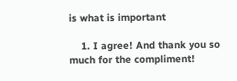is what is important

    1. I agree! And thank you so much for the compliment!